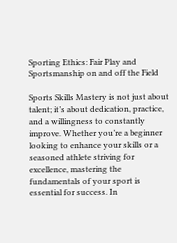Sporting Ethics: Fair Play and Sportsmanship on and off the Field

Sports Skills Mastery is not just about talent; it’s about dedication, practice, and a willingness to constantly improve. Whether you’re a beginner looking to enhance your skills or a seasoned athlete striving for excellence, mastering the fundamentals of your sport is essential for success. In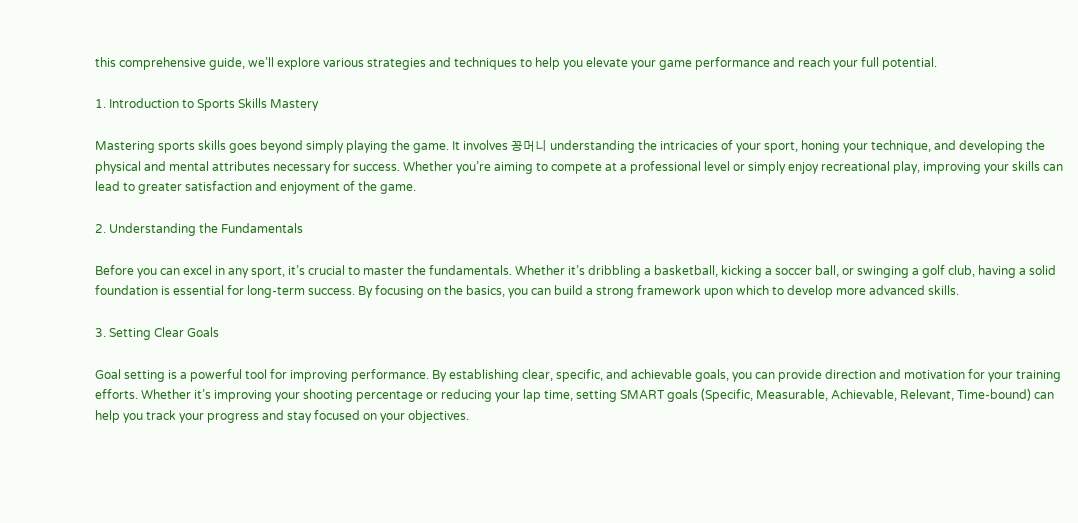this comprehensive guide, we’ll explore various strategies and techniques to help you elevate your game performance and reach your full potential.

1. Introduction to Sports Skills Mastery

Mastering sports skills goes beyond simply playing the game. It involves 꽁머니 understanding the intricacies of your sport, honing your technique, and developing the physical and mental attributes necessary for success. Whether you’re aiming to compete at a professional level or simply enjoy recreational play, improving your skills can lead to greater satisfaction and enjoyment of the game.

2. Understanding the Fundamentals

Before you can excel in any sport, it’s crucial to master the fundamentals. Whether it’s dribbling a basketball, kicking a soccer ball, or swinging a golf club, having a solid foundation is essential for long-term success. By focusing on the basics, you can build a strong framework upon which to develop more advanced skills.

3. Setting Clear Goals

Goal setting is a powerful tool for improving performance. By establishing clear, specific, and achievable goals, you can provide direction and motivation for your training efforts. Whether it’s improving your shooting percentage or reducing your lap time, setting SMART goals (Specific, Measurable, Achievable, Relevant, Time-bound) can help you track your progress and stay focused on your objectives.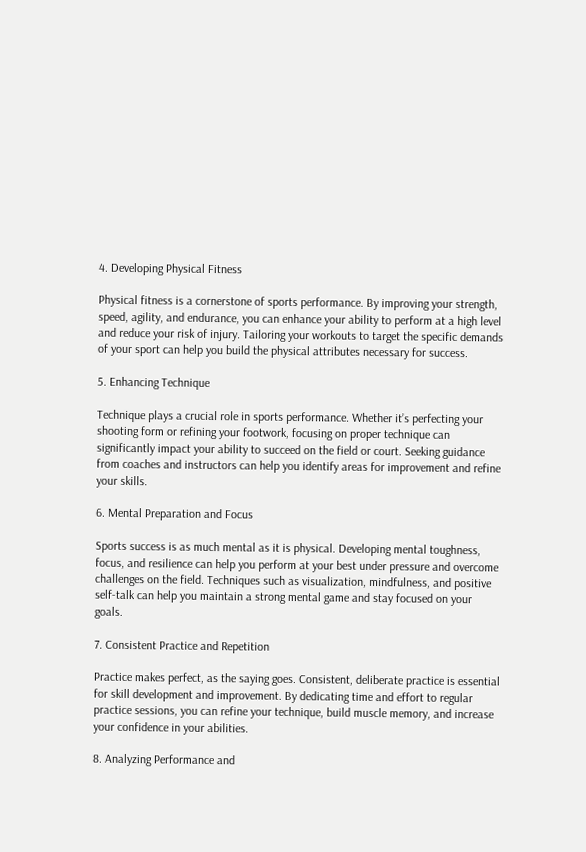4. Developing Physical Fitness

Physical fitness is a cornerstone of sports performance. By improving your strength, speed, agility, and endurance, you can enhance your ability to perform at a high level and reduce your risk of injury. Tailoring your workouts to target the specific demands of your sport can help you build the physical attributes necessary for success.

5. Enhancing Technique

Technique plays a crucial role in sports performance. Whether it’s perfecting your shooting form or refining your footwork, focusing on proper technique can significantly impact your ability to succeed on the field or court. Seeking guidance from coaches and instructors can help you identify areas for improvement and refine your skills.

6. Mental Preparation and Focus

Sports success is as much mental as it is physical. Developing mental toughness, focus, and resilience can help you perform at your best under pressure and overcome challenges on the field. Techniques such as visualization, mindfulness, and positive self-talk can help you maintain a strong mental game and stay focused on your goals.

7. Consistent Practice and Repetition

Practice makes perfect, as the saying goes. Consistent, deliberate practice is essential for skill development and improvement. By dedicating time and effort to regular practice sessions, you can refine your technique, build muscle memory, and increase your confidence in your abilities.

8. Analyzing Performance and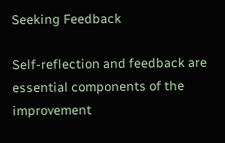Seeking Feedback

Self-reflection and feedback are essential components of the improvement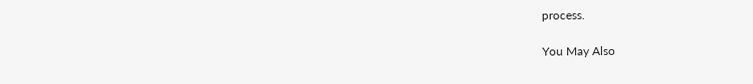process.

You May Also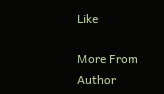Like

More From Author